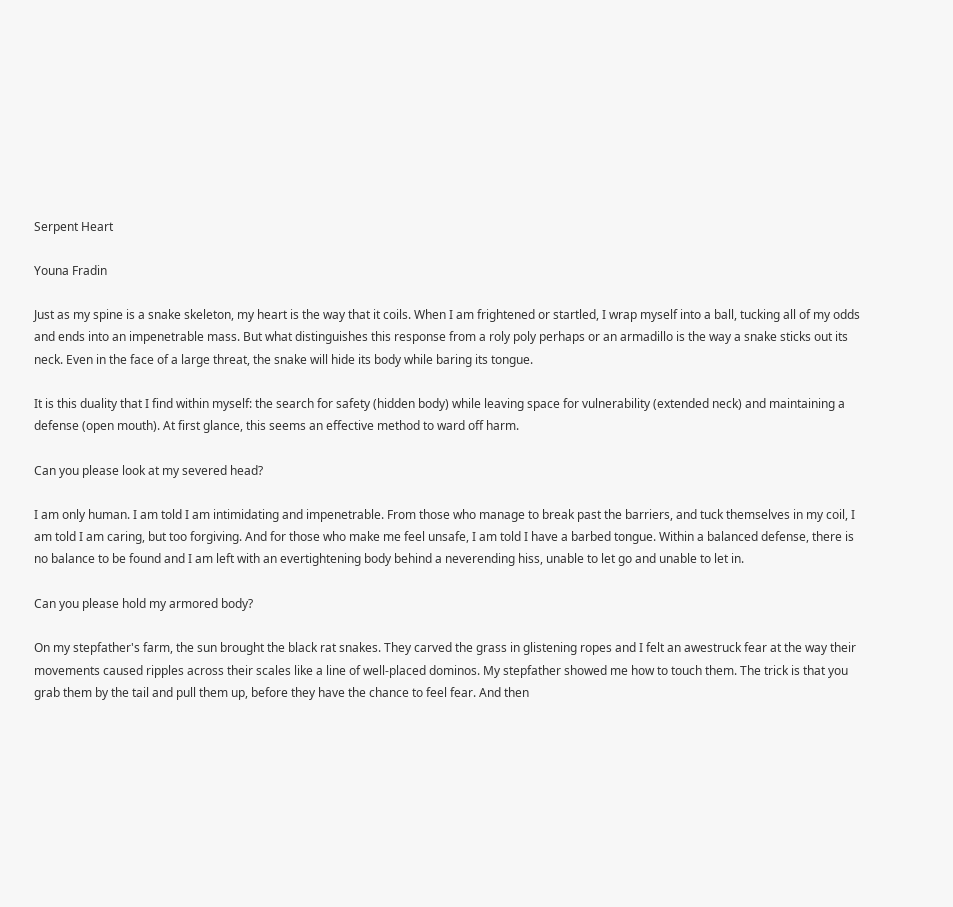Serpent Heart

Youna Fradin

Just as my spine is a snake skeleton, my heart is the way that it coils. When I am frightened or startled, I wrap myself into a ball, tucking all of my odds and ends into an impenetrable mass. But what distinguishes this response from a roly poly perhaps or an armadillo is the way a snake sticks out its neck. Even in the face of a large threat, the snake will hide its body while baring its tongue.

It is this duality that I find within myself: the search for safety (hidden body) while leaving space for vulnerability (extended neck) and maintaining a defense (open mouth). At first glance, this seems an effective method to ward off harm.

Can you please look at my severed head?

I am only human. I am told I am intimidating and impenetrable. From those who manage to break past the barriers, and tuck themselves in my coil, I am told I am caring, but too forgiving. And for those who make me feel unsafe, I am told I have a barbed tongue. Within a balanced defense, there is no balance to be found and I am left with an evertightening body behind a neverending hiss, unable to let go and unable to let in.

Can you please hold my armored body?

On my stepfather's farm, the sun brought the black rat snakes. They carved the grass in glistening ropes and I felt an awestruck fear at the way their movements caused ripples across their scales like a line of well-placed dominos. My stepfather showed me how to touch them. The trick is that you grab them by the tail and pull them up, before they have the chance to feel fear. And then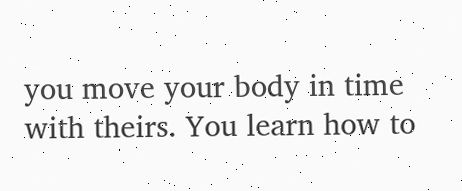you move your body in time with theirs. You learn how to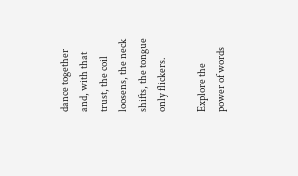dance together and, with that trust, the coil loosens, the neck shifts, the tongue only flickers.

Explore the
power of words